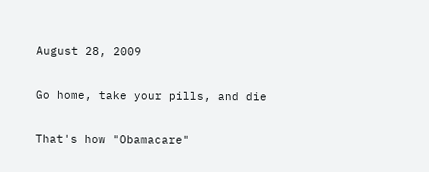August 28, 2009

Go home, take your pills, and die

That's how "Obamacare"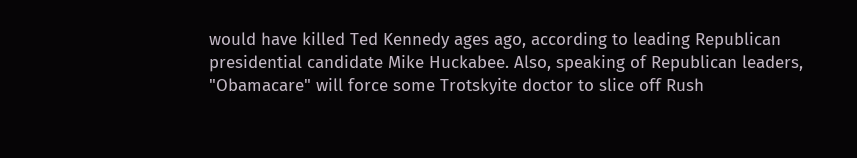would have killed Ted Kennedy ages ago, according to leading Republican presidential candidate Mike Huckabee. Also, speaking of Republican leaders, "Obamacare" will force some Trotskyite doctor to slice off Rush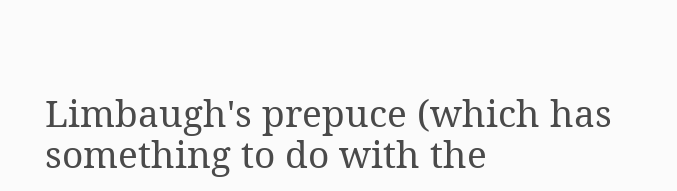Limbaugh's prepuce (which has something to do with the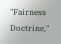"Fairness Doctrine,"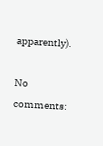apparently).

No comments: